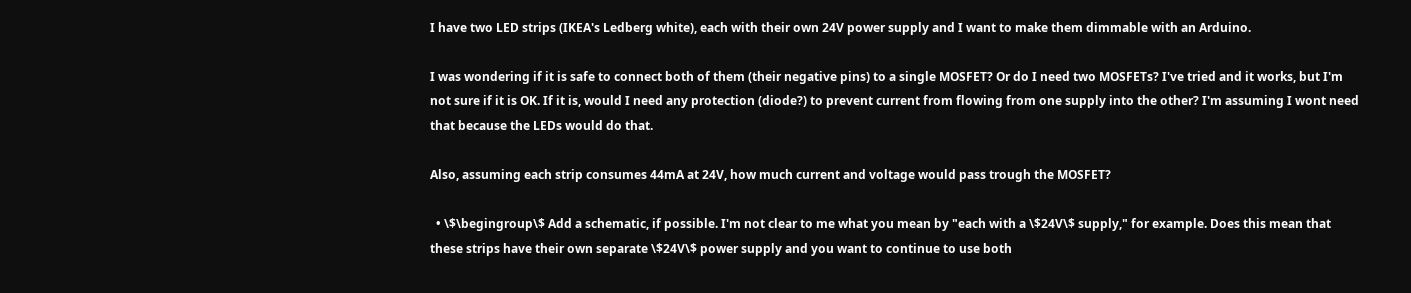I have two LED strips (IKEA's Ledberg white), each with their own 24V power supply and I want to make them dimmable with an Arduino.

I was wondering if it is safe to connect both of them (their negative pins) to a single MOSFET? Or do I need two MOSFETs? I've tried and it works, but I'm not sure if it is OK. If it is, would I need any protection (diode?) to prevent current from flowing from one supply into the other? I'm assuming I wont need that because the LEDs would do that.

Also, assuming each strip consumes 44mA at 24V, how much current and voltage would pass trough the MOSFET?

  • \$\begingroup\$ Add a schematic, if possible. I'm not clear to me what you mean by "each with a \$24V\$ supply," for example. Does this mean that these strips have their own separate \$24V\$ power supply and you want to continue to use both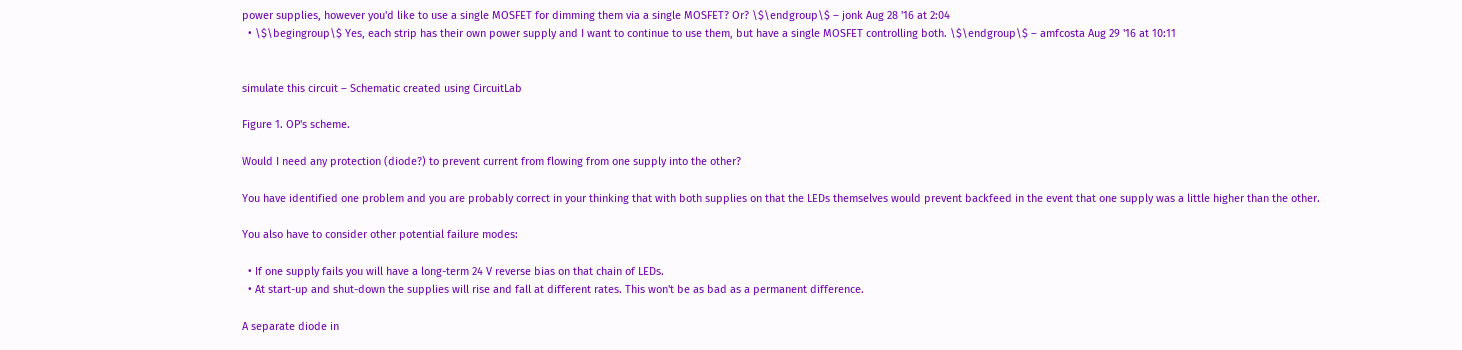power supplies, however you'd like to use a single MOSFET for dimming them via a single MOSFET? Or? \$\endgroup\$ – jonk Aug 28 '16 at 2:04
  • \$\begingroup\$ Yes, each strip has their own power supply and I want to continue to use them, but have a single MOSFET controlling both. \$\endgroup\$ – amfcosta Aug 29 '16 at 10:11


simulate this circuit – Schematic created using CircuitLab

Figure 1. OP's scheme.

Would I need any protection (diode?) to prevent current from flowing from one supply into the other?

You have identified one problem and you are probably correct in your thinking that with both supplies on that the LEDs themselves would prevent backfeed in the event that one supply was a little higher than the other.

You also have to consider other potential failure modes:

  • If one supply fails you will have a long-term 24 V reverse bias on that chain of LEDs.
  • At start-up and shut-down the supplies will rise and fall at different rates. This won't be as bad as a permanent difference.

A separate diode in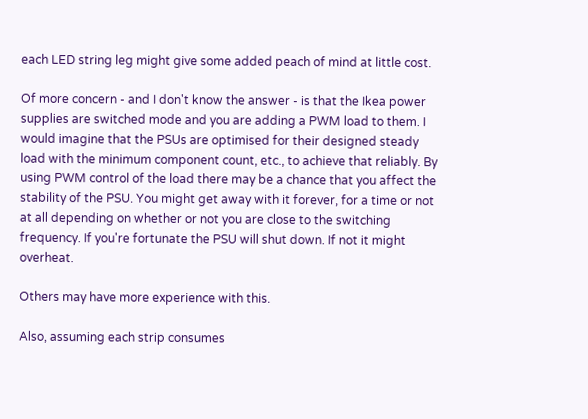each LED string leg might give some added peach of mind at little cost.

Of more concern - and I don't know the answer - is that the Ikea power supplies are switched mode and you are adding a PWM load to them. I would imagine that the PSUs are optimised for their designed steady load with the minimum component count, etc., to achieve that reliably. By using PWM control of the load there may be a chance that you affect the stability of the PSU. You might get away with it forever, for a time or not at all depending on whether or not you are close to the switching frequency. If you're fortunate the PSU will shut down. If not it might overheat.

Others may have more experience with this.

Also, assuming each strip consumes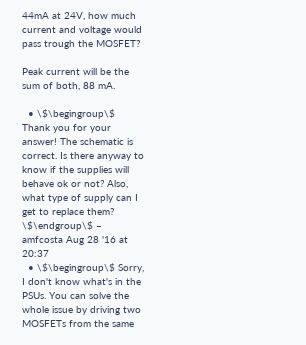44mA at 24V, how much current and voltage would pass trough the MOSFET?

Peak current will be the sum of both, 88 mA.

  • \$\begingroup\$ Thank you for your answer! The schematic is correct. Is there anyway to know if the supplies will behave ok or not? Also, what type of supply can I get to replace them? \$\endgroup\$ – amfcosta Aug 28 '16 at 20:37
  • \$\begingroup\$ Sorry, I don't know what's in the PSUs. You can solve the whole issue by driving two MOSFETs from the same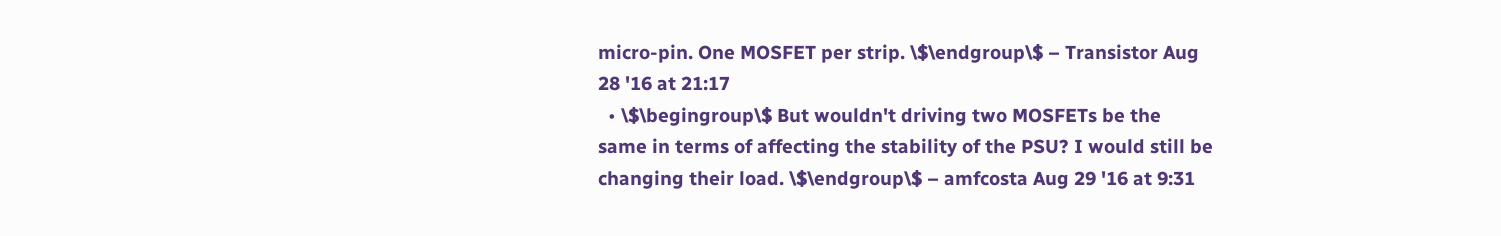micro-pin. One MOSFET per strip. \$\endgroup\$ – Transistor Aug 28 '16 at 21:17
  • \$\begingroup\$ But wouldn't driving two MOSFETs be the same in terms of affecting the stability of the PSU? I would still be changing their load. \$\endgroup\$ – amfcosta Aug 29 '16 at 9:31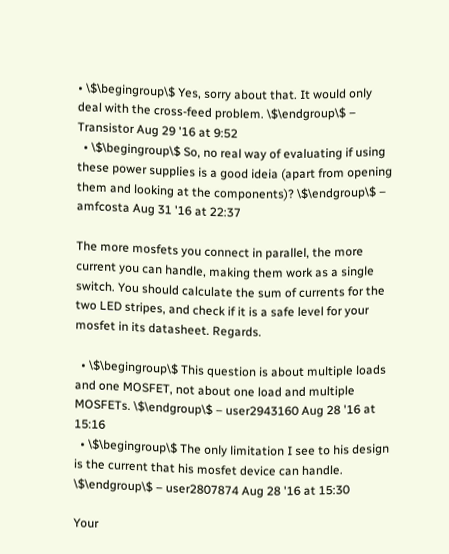• \$\begingroup\$ Yes, sorry about that. It would only deal with the cross-feed problem. \$\endgroup\$ – Transistor Aug 29 '16 at 9:52
  • \$\begingroup\$ So, no real way of evaluating if using these power supplies is a good ideia (apart from opening them and looking at the components)? \$\endgroup\$ – amfcosta Aug 31 '16 at 22:37

The more mosfets you connect in parallel, the more current you can handle, making them work as a single switch. You should calculate the sum of currents for the two LED stripes, and check if it is a safe level for your mosfet in its datasheet. Regards.

  • \$\begingroup\$ This question is about multiple loads and one MOSFET, not about one load and multiple MOSFETs. \$\endgroup\$ – user2943160 Aug 28 '16 at 15:16
  • \$\begingroup\$ The only limitation I see to his design is the current that his mosfet device can handle. \$\endgroup\$ – user2807874 Aug 28 '16 at 15:30

Your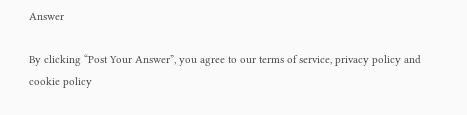Answer

By clicking “Post Your Answer”, you agree to our terms of service, privacy policy and cookie policy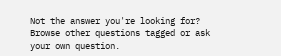Not the answer you're looking for? Browse other questions tagged or ask your own question.